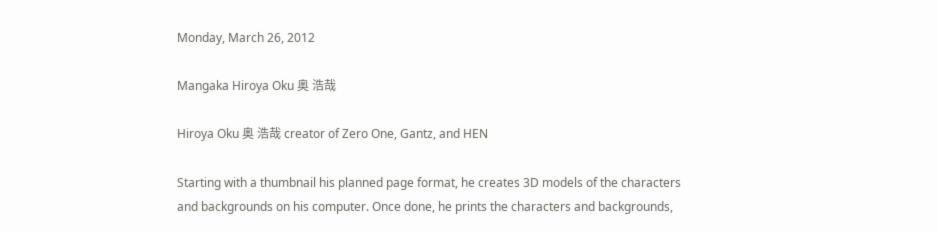Monday, March 26, 2012

Mangaka Hiroya Oku 奥 浩哉

Hiroya Oku 奥 浩哉 creator of Zero One, Gantz, and HEN

Starting with a thumbnail his planned page format, he creates 3D models of the characters and backgrounds on his computer. Once done, he prints the characters and backgrounds,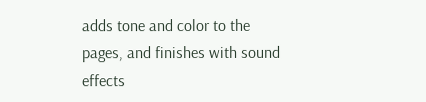adds tone and color to the pages, and finishes with sound effects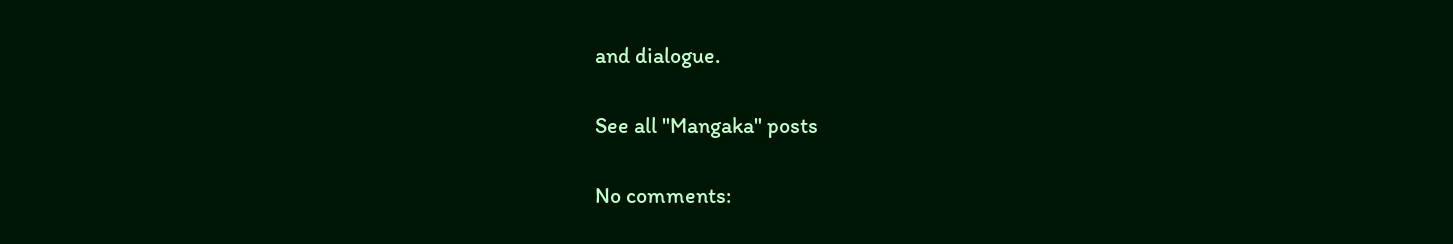and dialogue.

See all "Mangaka" posts

No comments: